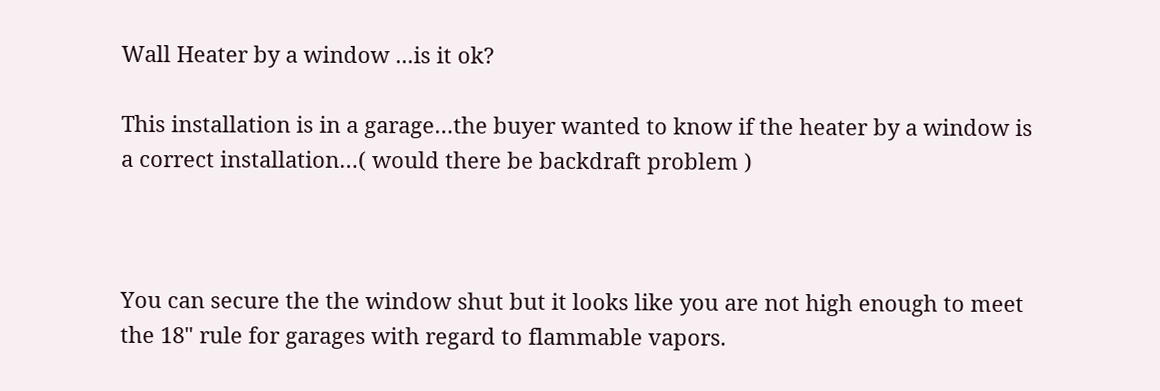Wall Heater by a window ...is it ok?

This installation is in a garage…the buyer wanted to know if the heater by a window is a correct installation…( would there be backdraft problem )



You can secure the the window shut but it looks like you are not high enough to meet the 18" rule for garages with regard to flammable vapors.